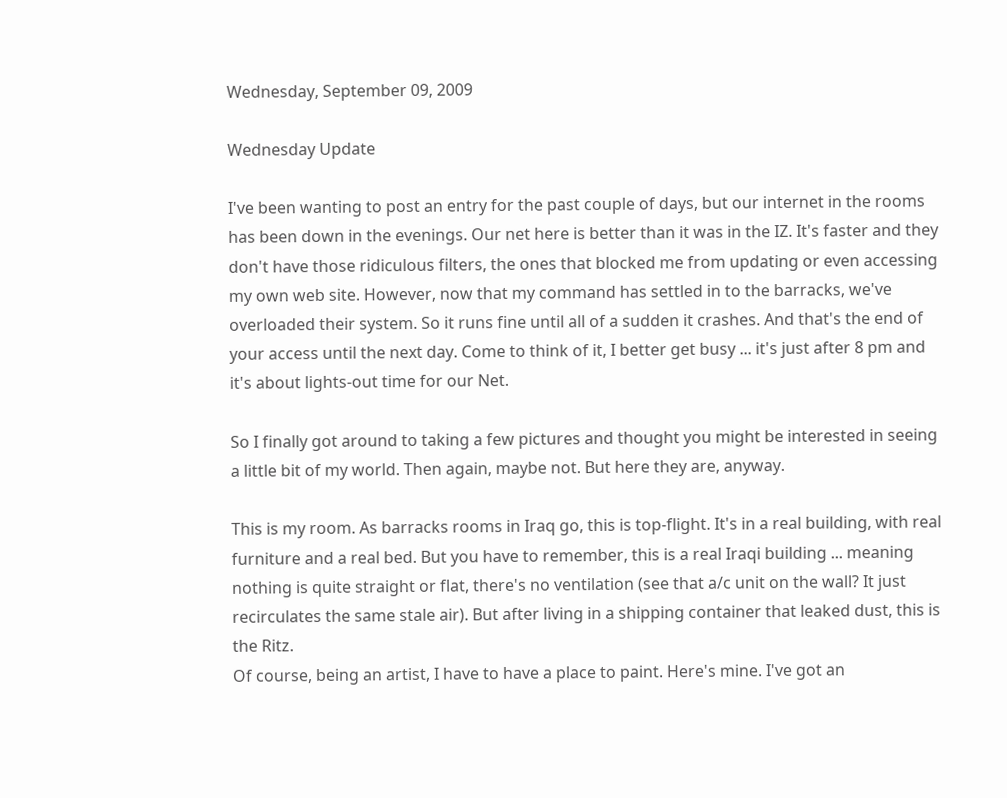Wednesday, September 09, 2009

Wednesday Update

I've been wanting to post an entry for the past couple of days, but our internet in the rooms has been down in the evenings. Our net here is better than it was in the IZ. It's faster and they don't have those ridiculous filters, the ones that blocked me from updating or even accessing my own web site. However, now that my command has settled in to the barracks, we've overloaded their system. So it runs fine until all of a sudden it crashes. And that's the end of your access until the next day. Come to think of it, I better get busy ... it's just after 8 pm and it's about lights-out time for our Net.

So I finally got around to taking a few pictures and thought you might be interested in seeing a little bit of my world. Then again, maybe not. But here they are, anyway.

This is my room. As barracks rooms in Iraq go, this is top-flight. It's in a real building, with real furniture and a real bed. But you have to remember, this is a real Iraqi building ... meaning nothing is quite straight or flat, there's no ventilation (see that a/c unit on the wall? It just recirculates the same stale air). But after living in a shipping container that leaked dust, this is the Ritz.
Of course, being an artist, I have to have a place to paint. Here's mine. I've got an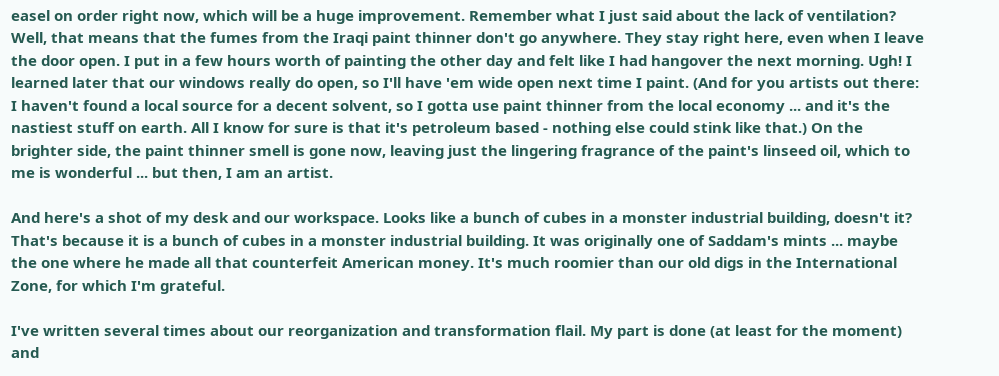easel on order right now, which will be a huge improvement. Remember what I just said about the lack of ventilation? Well, that means that the fumes from the Iraqi paint thinner don't go anywhere. They stay right here, even when I leave the door open. I put in a few hours worth of painting the other day and felt like I had hangover the next morning. Ugh! I learned later that our windows really do open, so I'll have 'em wide open next time I paint. (And for you artists out there: I haven't found a local source for a decent solvent, so I gotta use paint thinner from the local economy ... and it's the nastiest stuff on earth. All I know for sure is that it's petroleum based - nothing else could stink like that.) On the brighter side, the paint thinner smell is gone now, leaving just the lingering fragrance of the paint's linseed oil, which to me is wonderful ... but then, I am an artist.

And here's a shot of my desk and our workspace. Looks like a bunch of cubes in a monster industrial building, doesn't it? That's because it is a bunch of cubes in a monster industrial building. It was originally one of Saddam's mints ... maybe the one where he made all that counterfeit American money. It's much roomier than our old digs in the International Zone, for which I'm grateful.

I've written several times about our reorganization and transformation flail. My part is done (at least for the moment) and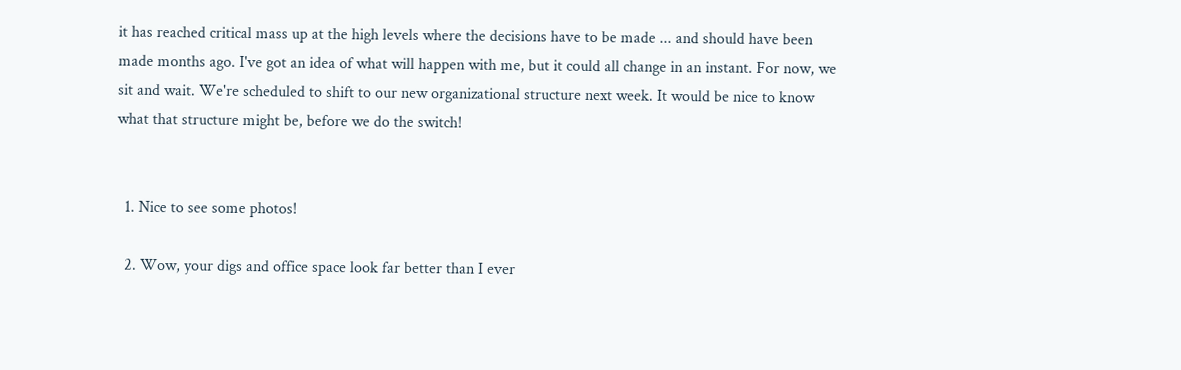it has reached critical mass up at the high levels where the decisions have to be made ... and should have been made months ago. I've got an idea of what will happen with me, but it could all change in an instant. For now, we sit and wait. We're scheduled to shift to our new organizational structure next week. It would be nice to know what that structure might be, before we do the switch!


  1. Nice to see some photos!

  2. Wow, your digs and office space look far better than I ever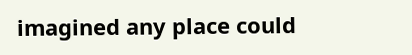imagined any place could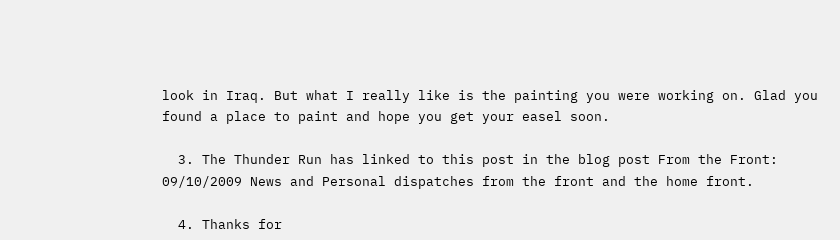look in Iraq. But what I really like is the painting you were working on. Glad you found a place to paint and hope you get your easel soon.

  3. The Thunder Run has linked to this post in the blog post From the Front: 09/10/2009 News and Personal dispatches from the front and the home front.

  4. Thanks for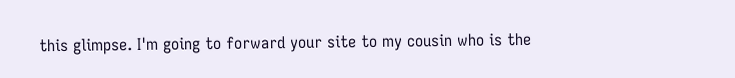this glimpse. I'm going to forward your site to my cousin who is the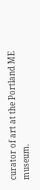curator of art at the Portland ME museum.